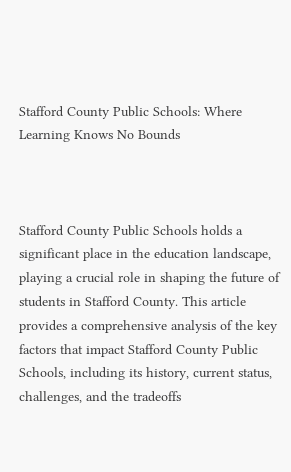Stafford County Public Schools: Where Learning Knows No Bounds



Stafford County Public Schools holds a significant place in the education landscape, playing a crucial role in shaping the future of students in Stafford County. This article provides a comprehensive analysis of the key factors that impact Stafford County Public Schools, including its history, current status, challenges, and the tradeoffs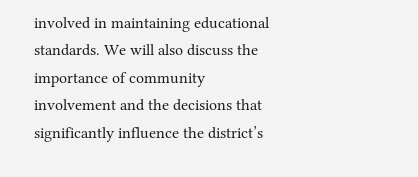involved in maintaining educational standards. We will also discuss the importance of community involvement and the decisions that significantly influence the district’s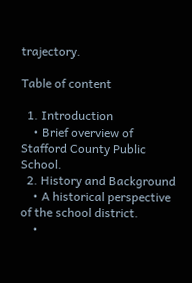trajectory.

Table of content

  1. Introduction
    • Brief overview of Stafford County Public School.
  2. History and Background
    • A historical perspective of the school district.
    •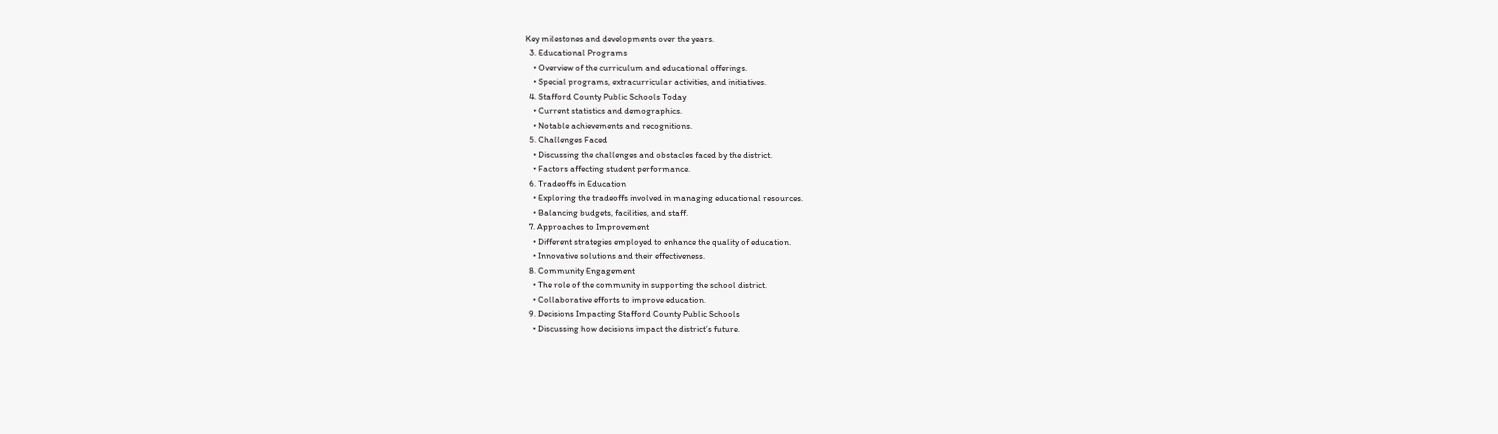Key milestones and developments over the years.
  3. Educational Programs
    • Overview of the curriculum and educational offerings.
    • Special programs, extracurricular activities, and initiatives.
  4. Stafford County Public Schools Today
    • Current statistics and demographics.
    • Notable achievements and recognitions.
  5. Challenges Faced
    • Discussing the challenges and obstacles faced by the district.
    • Factors affecting student performance.
  6. Tradeoffs in Education
    • Exploring the tradeoffs involved in managing educational resources.
    • Balancing budgets, facilities, and staff.
  7. Approaches to Improvement
    • Different strategies employed to enhance the quality of education.
    • Innovative solutions and their effectiveness.
  8. Community Engagement
    • The role of the community in supporting the school district.
    • Collaborative efforts to improve education.
  9. Decisions Impacting Stafford County Public Schools
    • Discussing how decisions impact the district’s future.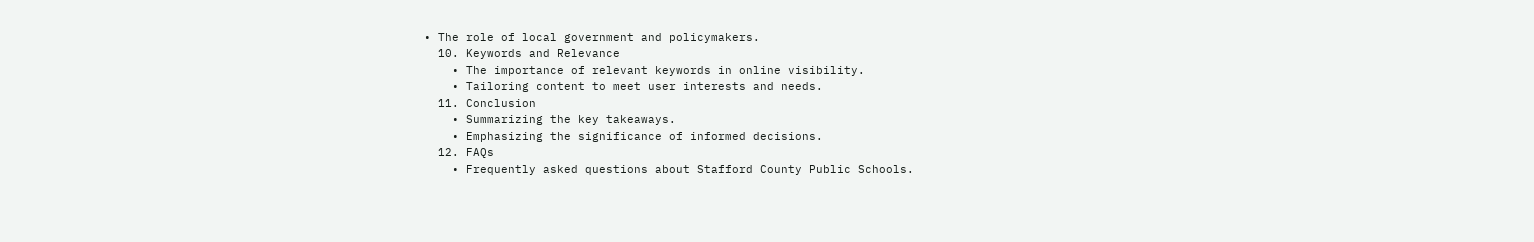• The role of local government and policymakers.
  10. Keywords and Relevance
    • The importance of relevant keywords in online visibility.
    • Tailoring content to meet user interests and needs.
  11. Conclusion
    • Summarizing the key takeaways.
    • Emphasizing the significance of informed decisions.
  12. FAQs
    • Frequently asked questions about Stafford County Public Schools.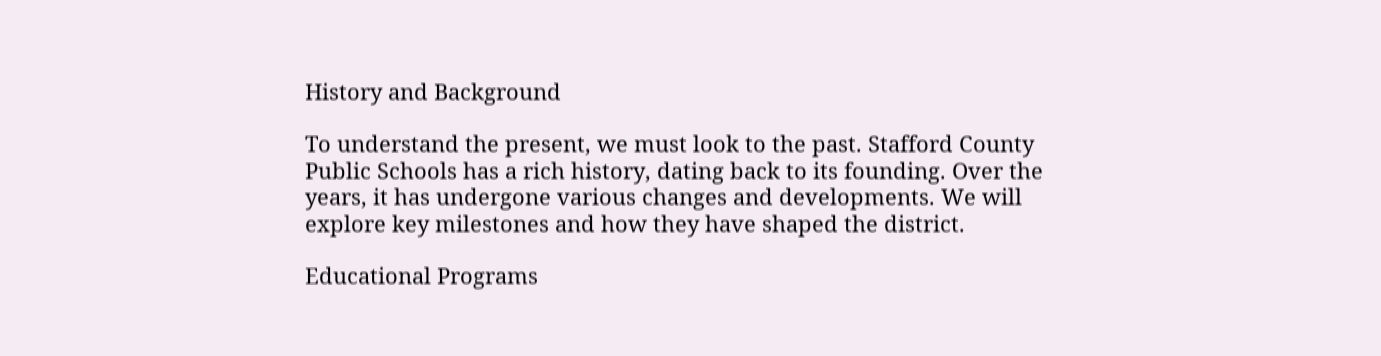History and Background

To understand the present, we must look to the past. Stafford County Public Schools has a rich history, dating back to its founding. Over the years, it has undergone various changes and developments. We will explore key milestones and how they have shaped the district.

Educational Programs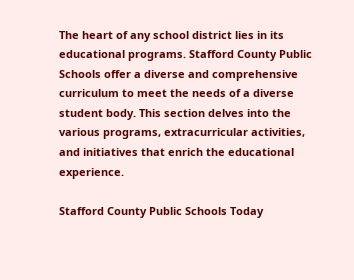The heart of any school district lies in its educational programs. Stafford County Public Schools offer a diverse and comprehensive curriculum to meet the needs of a diverse student body. This section delves into the various programs, extracurricular activities, and initiatives that enrich the educational experience.

Stafford County Public Schools Today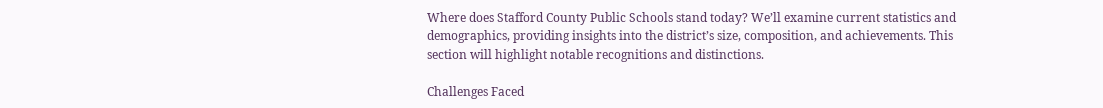Where does Stafford County Public Schools stand today? We’ll examine current statistics and demographics, providing insights into the district’s size, composition, and achievements. This section will highlight notable recognitions and distinctions.

Challenges Faced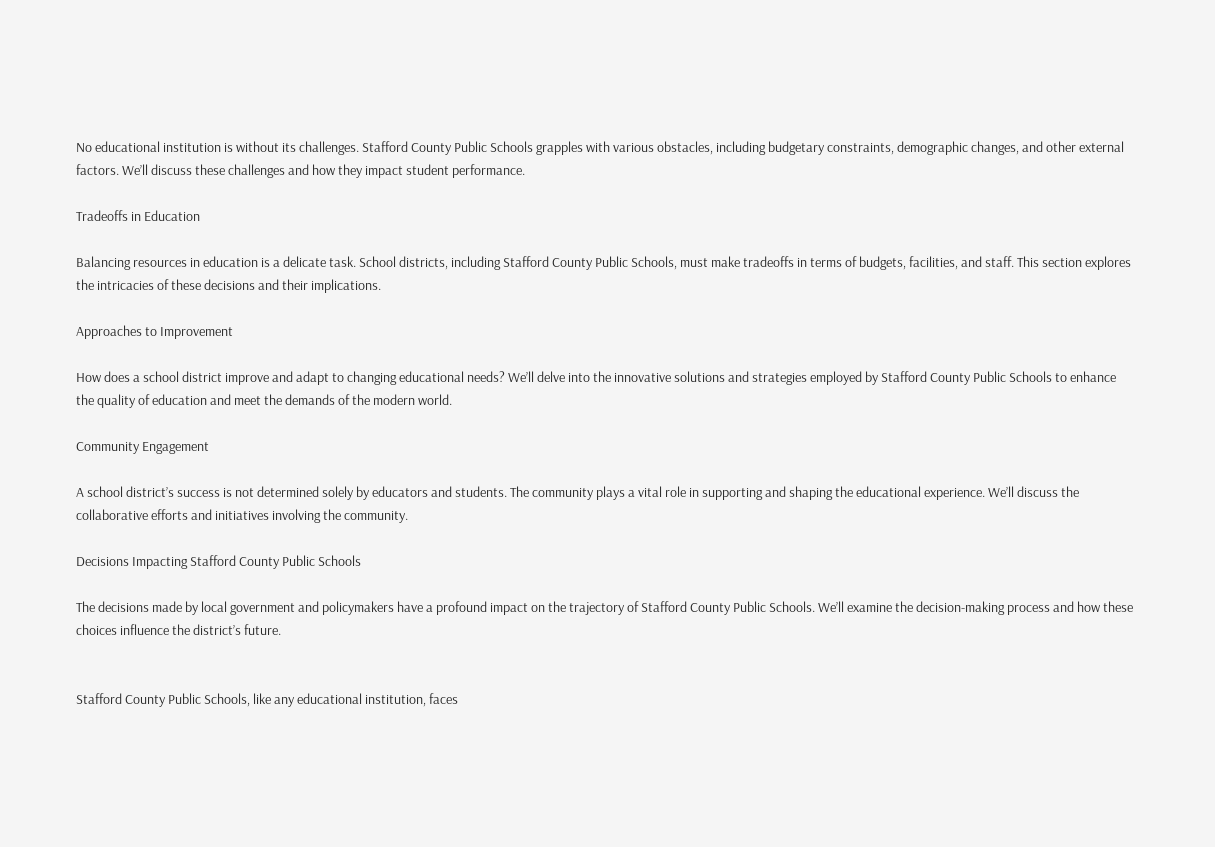No educational institution is without its challenges. Stafford County Public Schools grapples with various obstacles, including budgetary constraints, demographic changes, and other external factors. We’ll discuss these challenges and how they impact student performance.

Tradeoffs in Education

Balancing resources in education is a delicate task. School districts, including Stafford County Public Schools, must make tradeoffs in terms of budgets, facilities, and staff. This section explores the intricacies of these decisions and their implications.

Approaches to Improvement

How does a school district improve and adapt to changing educational needs? We’ll delve into the innovative solutions and strategies employed by Stafford County Public Schools to enhance the quality of education and meet the demands of the modern world.

Community Engagement

A school district’s success is not determined solely by educators and students. The community plays a vital role in supporting and shaping the educational experience. We’ll discuss the collaborative efforts and initiatives involving the community.

Decisions Impacting Stafford County Public Schools

The decisions made by local government and policymakers have a profound impact on the trajectory of Stafford County Public Schools. We’ll examine the decision-making process and how these choices influence the district’s future.


Stafford County Public Schools, like any educational institution, faces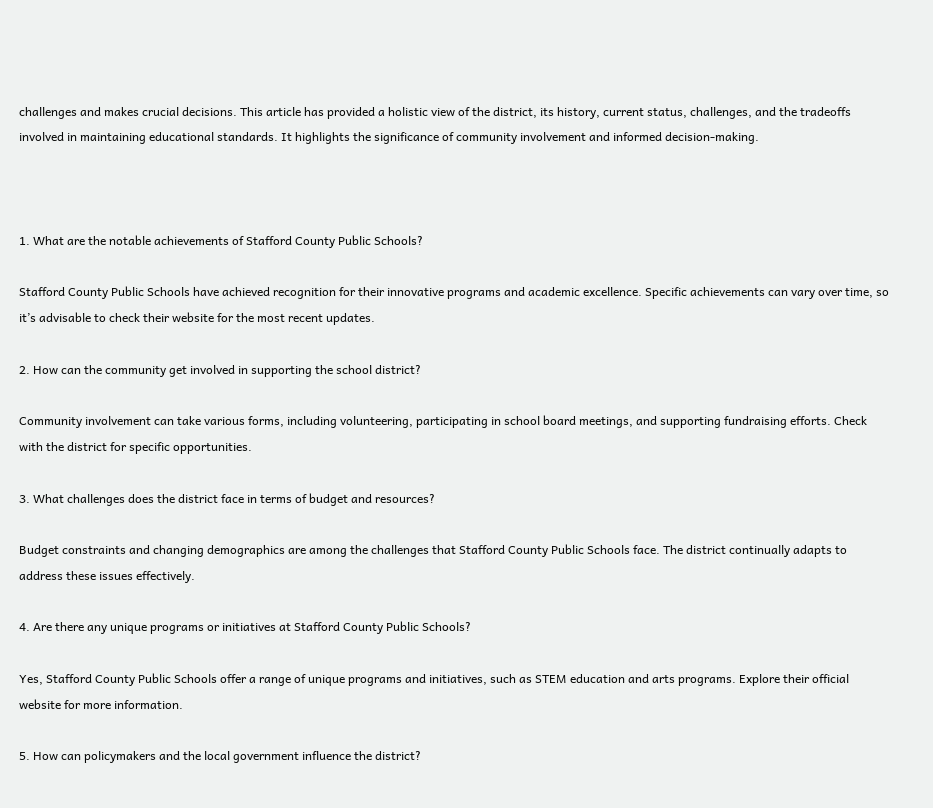challenges and makes crucial decisions. This article has provided a holistic view of the district, its history, current status, challenges, and the tradeoffs involved in maintaining educational standards. It highlights the significance of community involvement and informed decision-making.



1. What are the notable achievements of Stafford County Public Schools?

Stafford County Public Schools have achieved recognition for their innovative programs and academic excellence. Specific achievements can vary over time, so it’s advisable to check their website for the most recent updates.

2. How can the community get involved in supporting the school district?

Community involvement can take various forms, including volunteering, participating in school board meetings, and supporting fundraising efforts. Check with the district for specific opportunities.

3. What challenges does the district face in terms of budget and resources?

Budget constraints and changing demographics are among the challenges that Stafford County Public Schools face. The district continually adapts to address these issues effectively.

4. Are there any unique programs or initiatives at Stafford County Public Schools?

Yes, Stafford County Public Schools offer a range of unique programs and initiatives, such as STEM education and arts programs. Explore their official website for more information.

5. How can policymakers and the local government influence the district?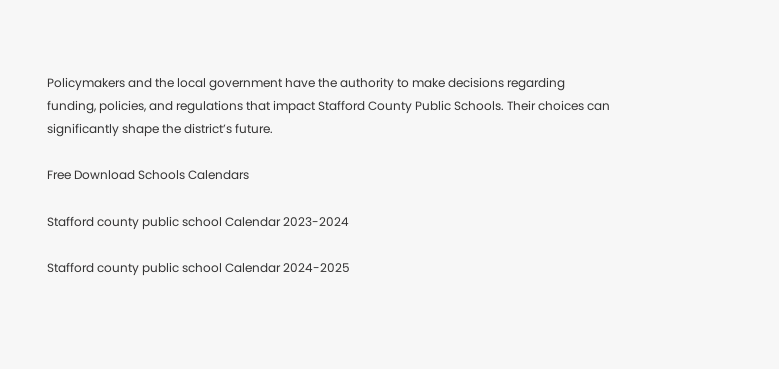Policymakers and the local government have the authority to make decisions regarding funding, policies, and regulations that impact Stafford County Public Schools. Their choices can significantly shape the district’s future.

Free Download Schools Calendars

Stafford county public school Calendar 2023-2024

Stafford county public school Calendar 2024-2025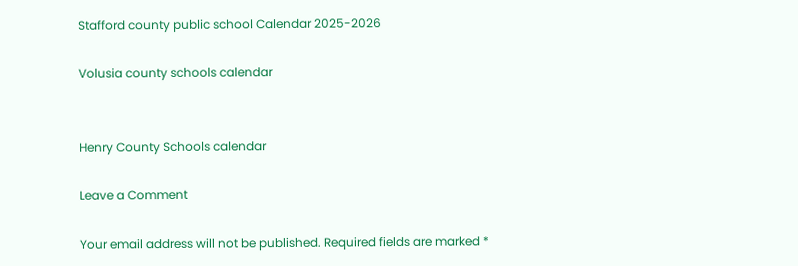Stafford county public school Calendar 2025-2026

Volusia county schools calendar


Henry County Schools calendar

Leave a Comment

Your email address will not be published. Required fields are marked *